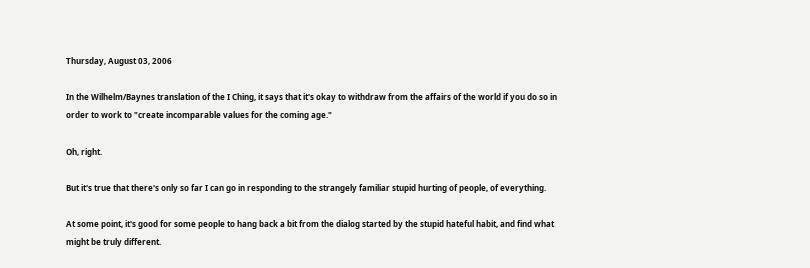Thursday, August 03, 2006

In the Wilhelm/Baynes translation of the I Ching, it says that it's okay to withdraw from the affairs of the world if you do so in order to work to "create incomparable values for the coming age."

Oh, right.

But it's true that there's only so far I can go in responding to the strangely familiar stupid hurting of people, of everything.

At some point, it's good for some people to hang back a bit from the dialog started by the stupid hateful habit, and find what might be truly different.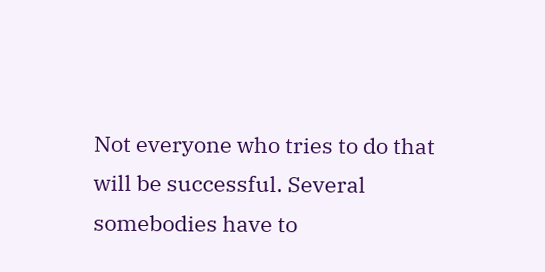Not everyone who tries to do that will be successful. Several somebodies have to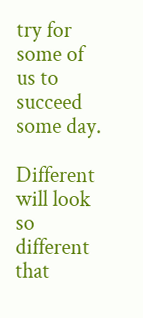try for some of us to succeed some day.

Different will look so different that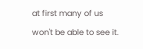at first many of us won't be able to see it.